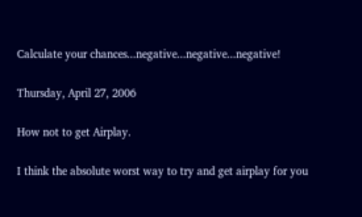Calculate your chances...negative...negative...negative!

Thursday, April 27, 2006

How not to get Airplay.

I think the absolute worst way to try and get airplay for you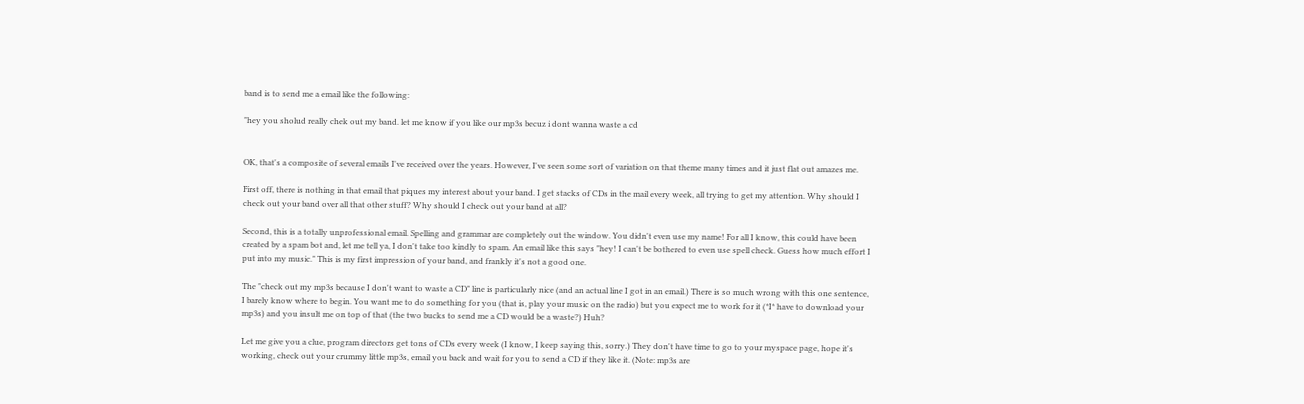band is to send me a email like the following:

"hey you sholud really chek out my band. let me know if you like our mp3s becuz i dont wanna waste a cd


OK, that's a composite of several emails I've received over the years. However, I've seen some sort of variation on that theme many times and it just flat out amazes me.

First off, there is nothing in that email that piques my interest about your band. I get stacks of CDs in the mail every week, all trying to get my attention. Why should I check out your band over all that other stuff? Why should I check out your band at all?

Second, this is a totally unprofessional email. Spelling and grammar are completely out the window. You didn't even use my name! For all I know, this could have been created by a spam bot and, let me tell ya, I don't take too kindly to spam. An email like this says "hey! I can't be bothered to even use spell check. Guess how much effort I put into my music." This is my first impression of your band, and frankly it's not a good one.

The "check out my mp3s because I don't want to waste a CD" line is particularly nice (and an actual line I got in an email.) There is so much wrong with this one sentence, I barely know where to begin. You want me to do something for you (that is, play your music on the radio) but you expect me to work for it (*I* have to download your mp3s) and you insult me on top of that (the two bucks to send me a CD would be a waste?) Huh?

Let me give you a clue, program directors get tons of CDs every week (I know, I keep saying this, sorry.) They don't have time to go to your myspace page, hope it's working, check out your crummy little mp3s, email you back and wait for you to send a CD if they like it. (Note: mp3s are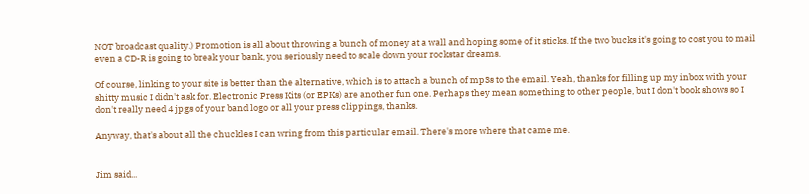NOT broadcast quality.) Promotion is all about throwing a bunch of money at a wall and hoping some of it sticks. If the two bucks it's going to cost you to mail even a CD-R is going to break your bank, you seriously need to scale down your rockstar dreams.

Of course, linking to your site is better than the alternative, which is to attach a bunch of mp3s to the email. Yeah, thanks for filling up my inbox with your shitty music I didn't ask for. Electronic Press Kits (or EPKs) are another fun one. Perhaps they mean something to other people, but I don't book shows so I don't really need 4 jpgs of your band logo or all your press clippings, thanks.

Anyway, that's about all the chuckles I can wring from this particular email. There's more where that came me.


Jim said...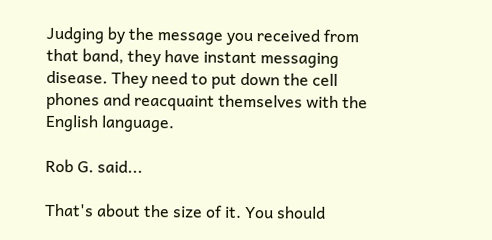Judging by the message you received from that band, they have instant messaging disease. They need to put down the cell phones and reacquaint themselves with the English language.

Rob G. said...

That's about the size of it. You should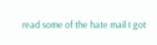read some of the hate mail I got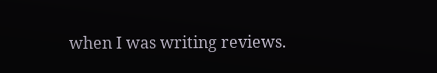when I was writing reviews.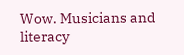Wow. Musicians and literacy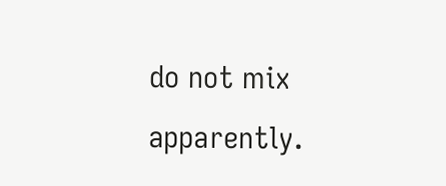do not mix apparently.